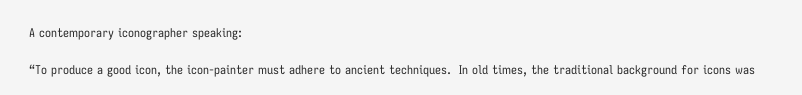A contemporary iconographer speaking:

“To produce a good icon, the icon-painter must adhere to ancient techniques.  In old times, the traditional background for icons was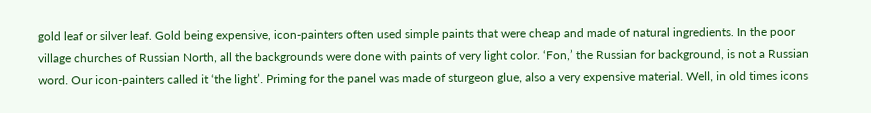gold leaf or silver leaf. Gold being expensive, icon-painters often used simple paints that were cheap and made of natural ingredients. In the poor village churches of Russian North, all the backgrounds were done with paints of very light color. ‘Fon,’ the Russian for background, is not a Russian word. Our icon-painters called it ‘the light’. Priming for the panel was made of sturgeon glue, also a very expensive material. Well, in old times icons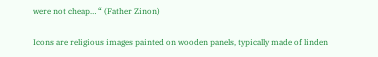were not cheap… “ (Father Zinon)

Icons are religious images painted on wooden panels, typically made of linden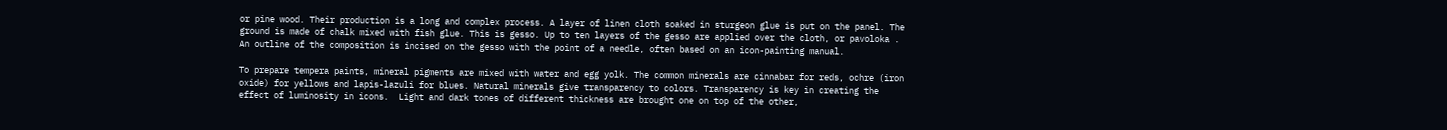or pine wood. Their production is a long and complex process. A layer of linen cloth soaked in sturgeon glue is put on the panel. The ground is made of chalk mixed with fish glue. This is gesso. Up to ten layers of the gesso are applied over the cloth, or pavoloka . An outline of the composition is incised on the gesso with the point of a needle, often based on an icon-painting manual.

To prepare tempera paints, mineral pigments are mixed with water and egg yolk. The common minerals are cinnabar for reds, ochre (iron oxide) for yellows and lapis-lazuli for blues. Natural minerals give transparency to colors. Transparency is key in creating the effect of luminosity in icons.  Light and dark tones of different thickness are brought one on top of the other,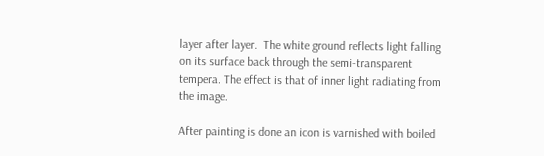layer after layer.  The white ground reflects light falling on its surface back through the semi-transparent tempera. The effect is that of inner light radiating from the image.

After painting is done an icon is varnished with boiled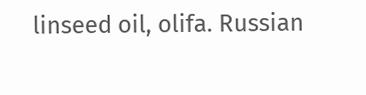linseed oil, olifa. Russian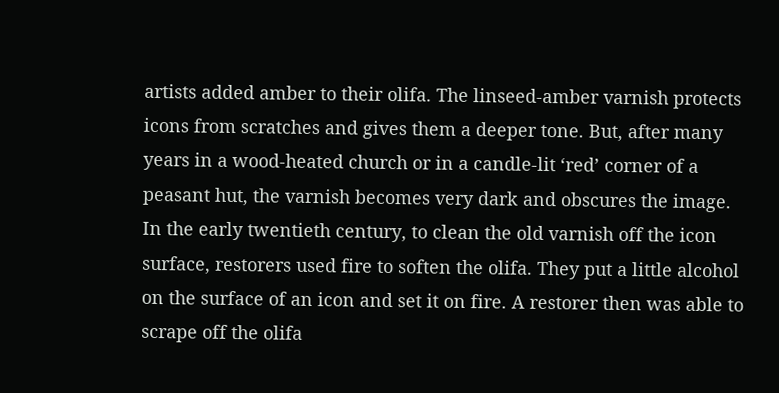artists added amber to their olifa. The linseed-amber varnish protects icons from scratches and gives them a deeper tone. But, after many years in a wood-heated church or in a candle-lit ‘red’ corner of a peasant hut, the varnish becomes very dark and obscures the image. In the early twentieth century, to clean the old varnish off the icon surface, restorers used fire to soften the olifa. They put a little alcohol on the surface of an icon and set it on fire. A restorer then was able to scrape off the olifa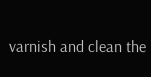varnish and clean the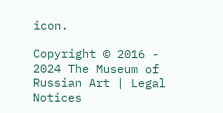icon.

Copyright © 2016 - 2024 The Museum of Russian Art | Legal Notices